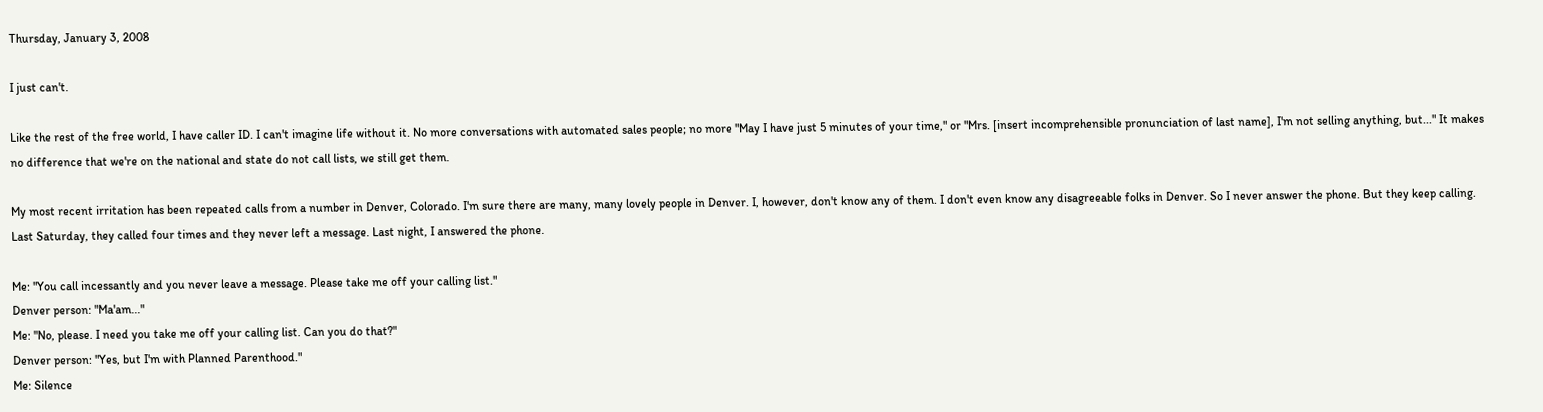Thursday, January 3, 2008

I just can't.

Like the rest of the free world, I have caller ID. I can't imagine life without it. No more conversations with automated sales people; no more "May I have just 5 minutes of your time," or "Mrs. [insert incomprehensible pronunciation of last name], I'm not selling anything, but..." It makes no difference that we're on the national and state do not call lists, we still get them.

My most recent irritation has been repeated calls from a number in Denver, Colorado. I'm sure there are many, many lovely people in Denver. I, however, don't know any of them. I don't even know any disagreeable folks in Denver. So I never answer the phone. But they keep calling. Last Saturday, they called four times and they never left a message. Last night, I answered the phone.

Me: "You call incessantly and you never leave a message. Please take me off your calling list."
Denver person: "Ma'am..."
Me: "No, please. I need you take me off your calling list. Can you do that?"
Denver person: "Yes, but I'm with Planned Parenthood."
Me: Silence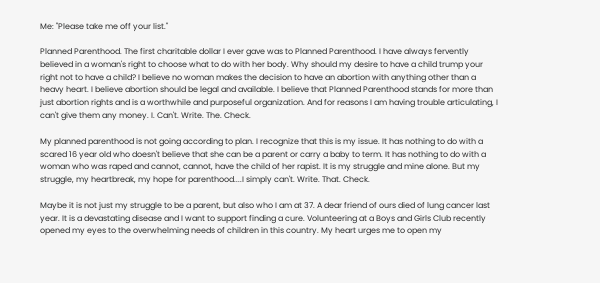Me: "Please take me off your list."

Planned Parenthood. The first charitable dollar I ever gave was to Planned Parenthood. I have always fervently believed in a woman's right to choose what to do with her body. Why should my desire to have a child trump your right not to have a child? I believe no woman makes the decision to have an abortion with anything other than a heavy heart. I believe abortion should be legal and available. I believe that Planned Parenthood stands for more than just abortion rights and is a worthwhile and purposeful organization. And for reasons I am having trouble articulating, I can't give them any money. I. Can't. Write. The. Check.

My planned parenthood is not going according to plan. I recognize that this is my issue. It has nothing to do with a scared 16 year old who doesn't believe that she can be a parent or carry a baby to term. It has nothing to do with a woman who was raped and cannot, cannot, have the child of her rapist. It is my struggle and mine alone. But my struggle, my heartbreak, my hope for parenthood....I simply can't. Write. That. Check.

Maybe it is not just my struggle to be a parent, but also who I am at 37. A dear friend of ours died of lung cancer last year. It is a devastating disease and I want to support finding a cure. Volunteering at a Boys and Girls Club recently opened my eyes to the overwhelming needs of children in this country. My heart urges me to open my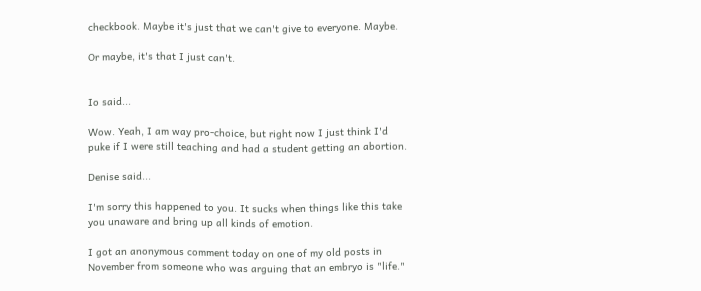checkbook. Maybe it's just that we can't give to everyone. Maybe.

Or maybe, it's that I just can't.


Io said...

Wow. Yeah, I am way pro-choice, but right now I just think I'd puke if I were still teaching and had a student getting an abortion.

Denise said...

I'm sorry this happened to you. It sucks when things like this take you unaware and bring up all kinds of emotion.

I got an anonymous comment today on one of my old posts in November from someone who was arguing that an embryo is "life."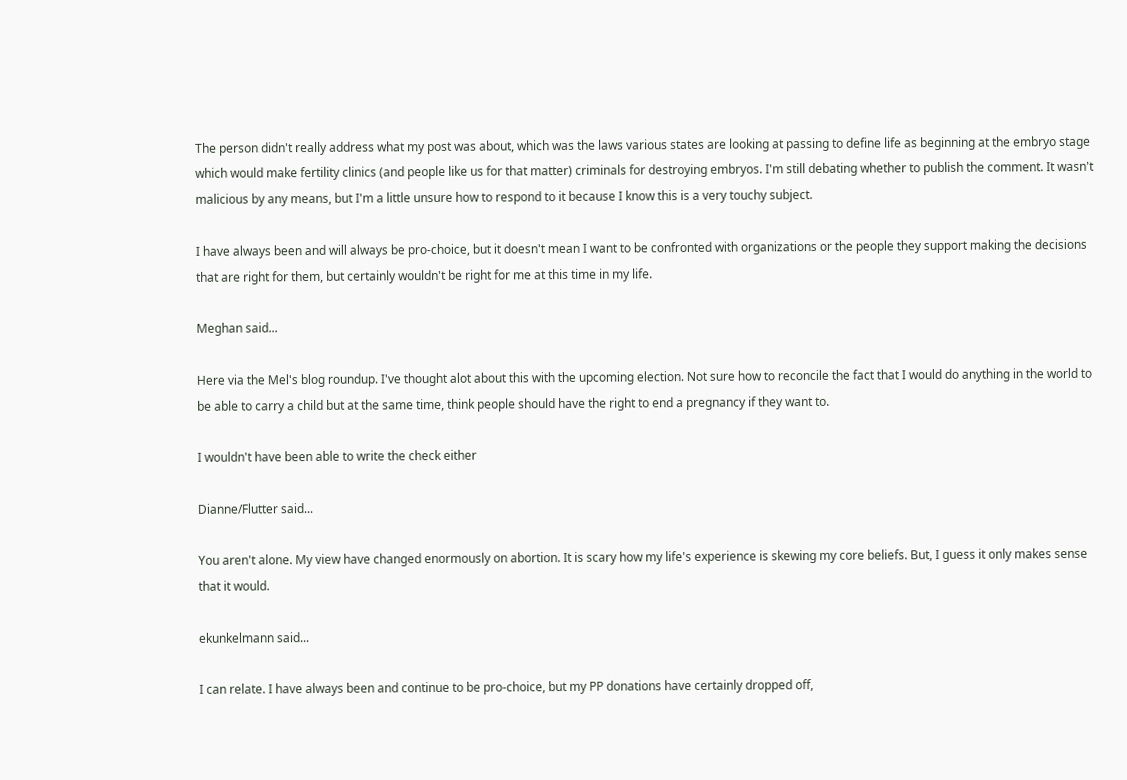The person didn't really address what my post was about, which was the laws various states are looking at passing to define life as beginning at the embryo stage which would make fertility clinics (and people like us for that matter) criminals for destroying embryos. I'm still debating whether to publish the comment. It wasn't malicious by any means, but I'm a little unsure how to respond to it because I know this is a very touchy subject.

I have always been and will always be pro-choice, but it doesn't mean I want to be confronted with organizations or the people they support making the decisions that are right for them, but certainly wouldn't be right for me at this time in my life.

Meghan said...

Here via the Mel's blog roundup. I've thought alot about this with the upcoming election. Not sure how to reconcile the fact that I would do anything in the world to be able to carry a child but at the same time, think people should have the right to end a pregnancy if they want to.

I wouldn't have been able to write the check either

Dianne/Flutter said...

You aren't alone. My view have changed enormously on abortion. It is scary how my life's experience is skewing my core beliefs. But, I guess it only makes sense that it would.

ekunkelmann said...

I can relate. I have always been and continue to be pro-choice, but my PP donations have certainly dropped off,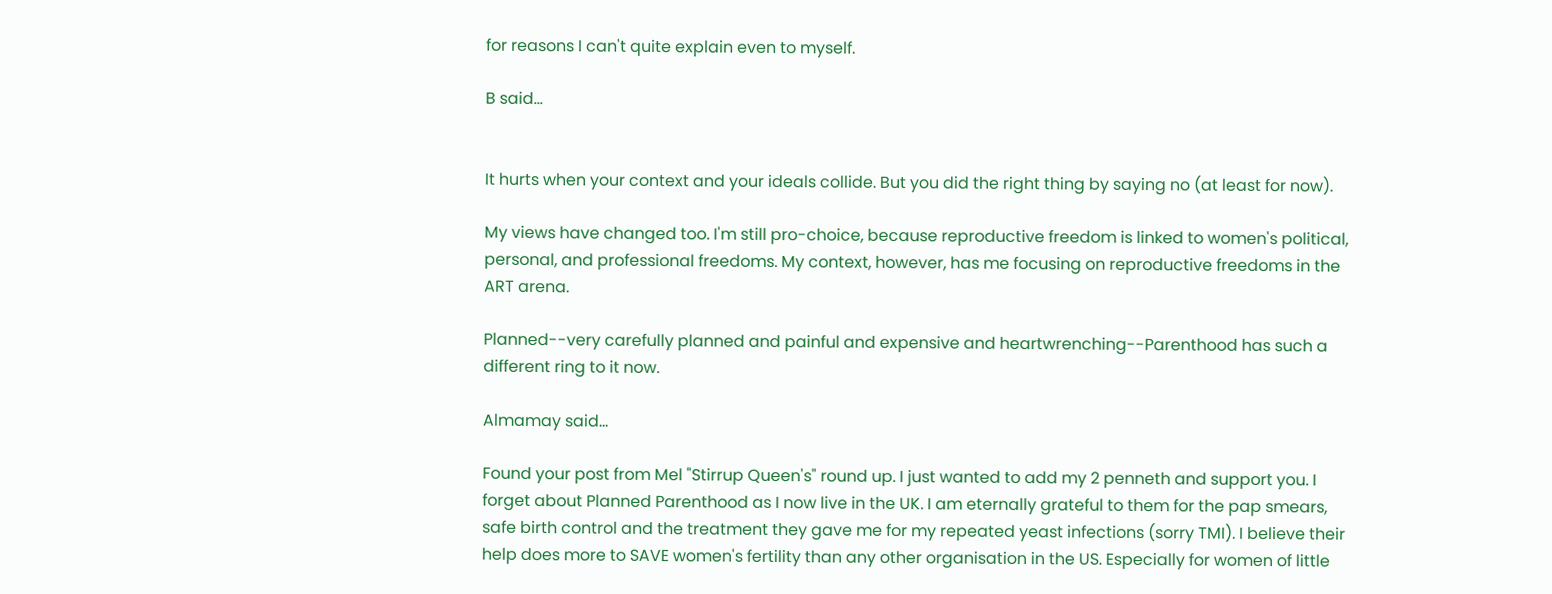for reasons I can't quite explain even to myself.

B said...


It hurts when your context and your ideals collide. But you did the right thing by saying no (at least for now).

My views have changed too. I'm still pro-choice, because reproductive freedom is linked to women's political, personal, and professional freedoms. My context, however, has me focusing on reproductive freedoms in the ART arena.

Planned--very carefully planned and painful and expensive and heartwrenching--Parenthood has such a different ring to it now.

Almamay said...

Found your post from Mel "Stirrup Queen's" round up. I just wanted to add my 2 penneth and support you. I forget about Planned Parenthood as I now live in the UK. I am eternally grateful to them for the pap smears, safe birth control and the treatment they gave me for my repeated yeast infections (sorry TMI). I believe their help does more to SAVE women's fertility than any other organisation in the US. Especially for women of little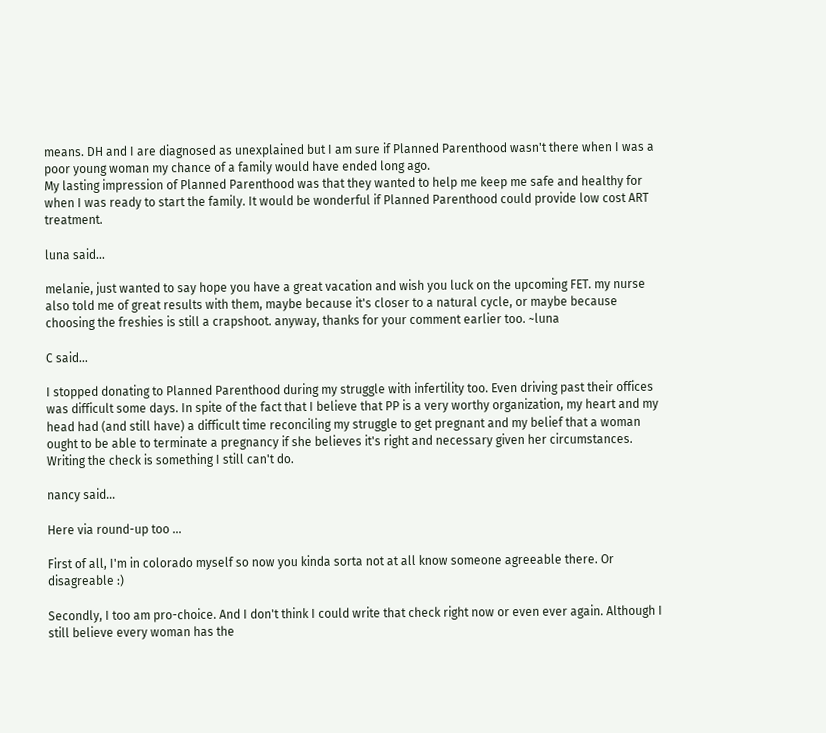means. DH and I are diagnosed as unexplained but I am sure if Planned Parenthood wasn't there when I was a poor young woman my chance of a family would have ended long ago.
My lasting impression of Planned Parenthood was that they wanted to help me keep me safe and healthy for when I was ready to start the family. It would be wonderful if Planned Parenthood could provide low cost ART treatment.

luna said...

melanie, just wanted to say hope you have a great vacation and wish you luck on the upcoming FET. my nurse also told me of great results with them, maybe because it's closer to a natural cycle, or maybe because choosing the freshies is still a crapshoot. anyway, thanks for your comment earlier too. ~luna

C said...

I stopped donating to Planned Parenthood during my struggle with infertility too. Even driving past their offices was difficult some days. In spite of the fact that I believe that PP is a very worthy organization, my heart and my head had (and still have) a difficult time reconciling my struggle to get pregnant and my belief that a woman ought to be able to terminate a pregnancy if she believes it's right and necessary given her circumstances. Writing the check is something I still can't do.

nancy said...

Here via round-up too ...

First of all, I'm in colorado myself so now you kinda sorta not at all know someone agreeable there. Or disagreable :)

Secondly, I too am pro-choice. And I don't think I could write that check right now or even ever again. Although I still believe every woman has the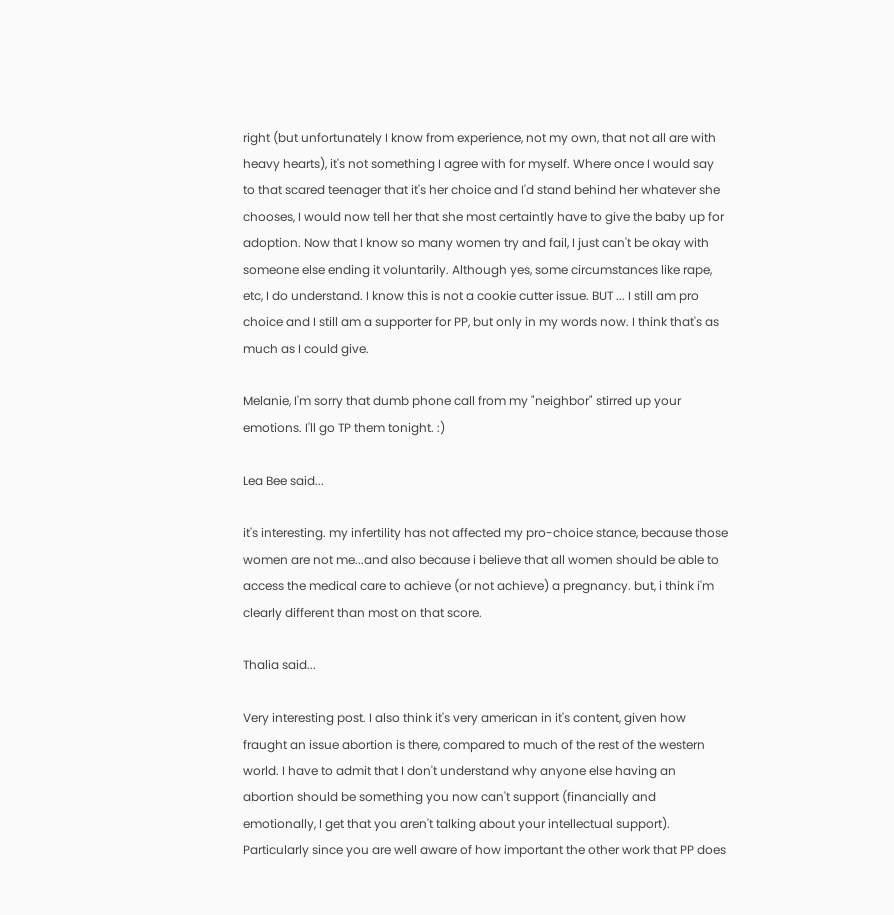right (but unfortunately I know from experience, not my own, that not all are with heavy hearts), it's not something I agree with for myself. Where once I would say to that scared teenager that it's her choice and I'd stand behind her whatever she chooses, I would now tell her that she most certaintly have to give the baby up for adoption. Now that I know so many women try and fail, I just can't be okay with someone else ending it voluntarily. Although yes, some circumstances like rape, etc, I do understand. I know this is not a cookie cutter issue. BUT ... I still am pro choice and I still am a supporter for PP, but only in my words now. I think that's as much as I could give.

Melanie, I'm sorry that dumb phone call from my "neighbor" stirred up your emotions. I'll go TP them tonight. :)

Lea Bee said...

it's interesting. my infertility has not affected my pro-choice stance, because those women are not me...and also because i believe that all women should be able to access the medical care to achieve (or not achieve) a pregnancy. but, i think i'm clearly different than most on that score.

Thalia said...

Very interesting post. I also think it's very american in it's content, given how fraught an issue abortion is there, compared to much of the rest of the western world. I have to admit that I don't understand why anyone else having an abortion should be something you now can't support (financially and emotionally, I get that you aren't talking about your intellectual support). Particularly since you are well aware of how important the other work that PP does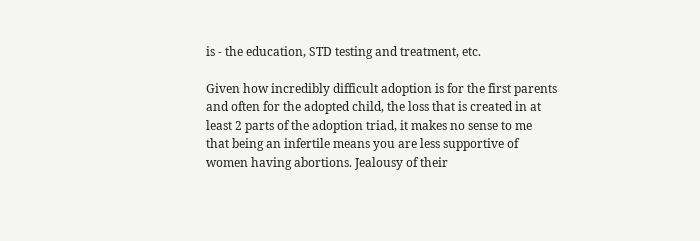is - the education, STD testing and treatment, etc.

Given how incredibly difficult adoption is for the first parents and often for the adopted child, the loss that is created in at least 2 parts of the adoption triad, it makes no sense to me that being an infertile means you are less supportive of women having abortions. Jealousy of their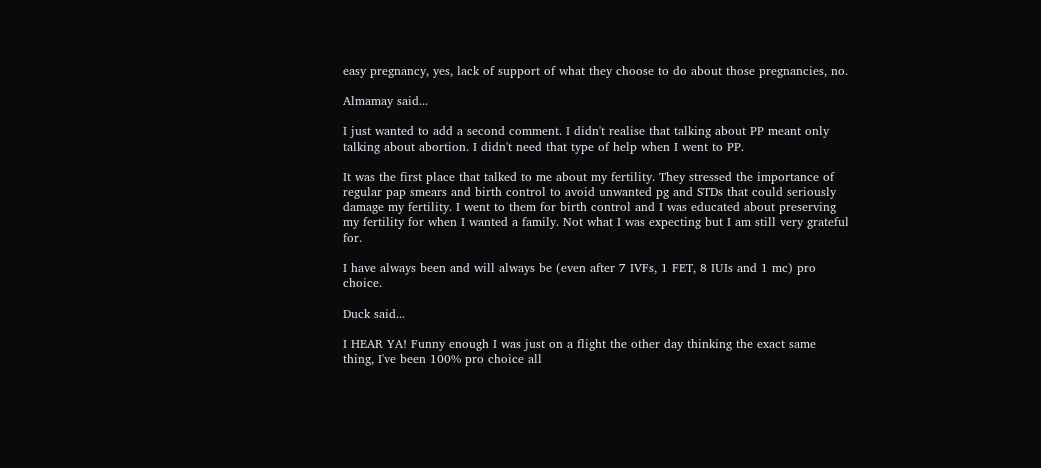easy pregnancy, yes, lack of support of what they choose to do about those pregnancies, no.

Almamay said...

I just wanted to add a second comment. I didn't realise that talking about PP meant only talking about abortion. I didn't need that type of help when I went to PP.

It was the first place that talked to me about my fertility. They stressed the importance of regular pap smears and birth control to avoid unwanted pg and STDs that could seriously damage my fertility. I went to them for birth control and I was educated about preserving my fertility for when I wanted a family. Not what I was expecting but I am still very grateful for.

I have always been and will always be (even after 7 IVFs, 1 FET, 8 IUIs and 1 mc) pro choice.

Duck said...

I HEAR YA! Funny enough I was just on a flight the other day thinking the exact same thing, I've been 100% pro choice all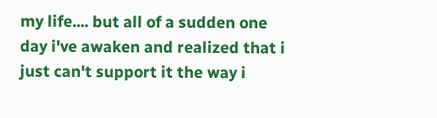my life.... but all of a sudden one day i've awaken and realized that i just can't support it the way i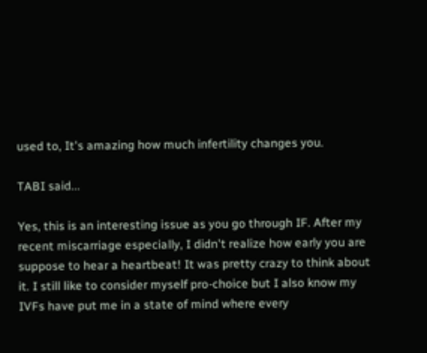used to, It's amazing how much infertility changes you.

TABI said...

Yes, this is an interesting issue as you go through IF. After my recent miscarriage especially, I didn't realize how early you are suppose to hear a heartbeat! It was pretty crazy to think about it. I still like to consider myself pro-choice but I also know my IVFs have put me in a state of mind where every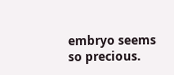embryo seems so precious.